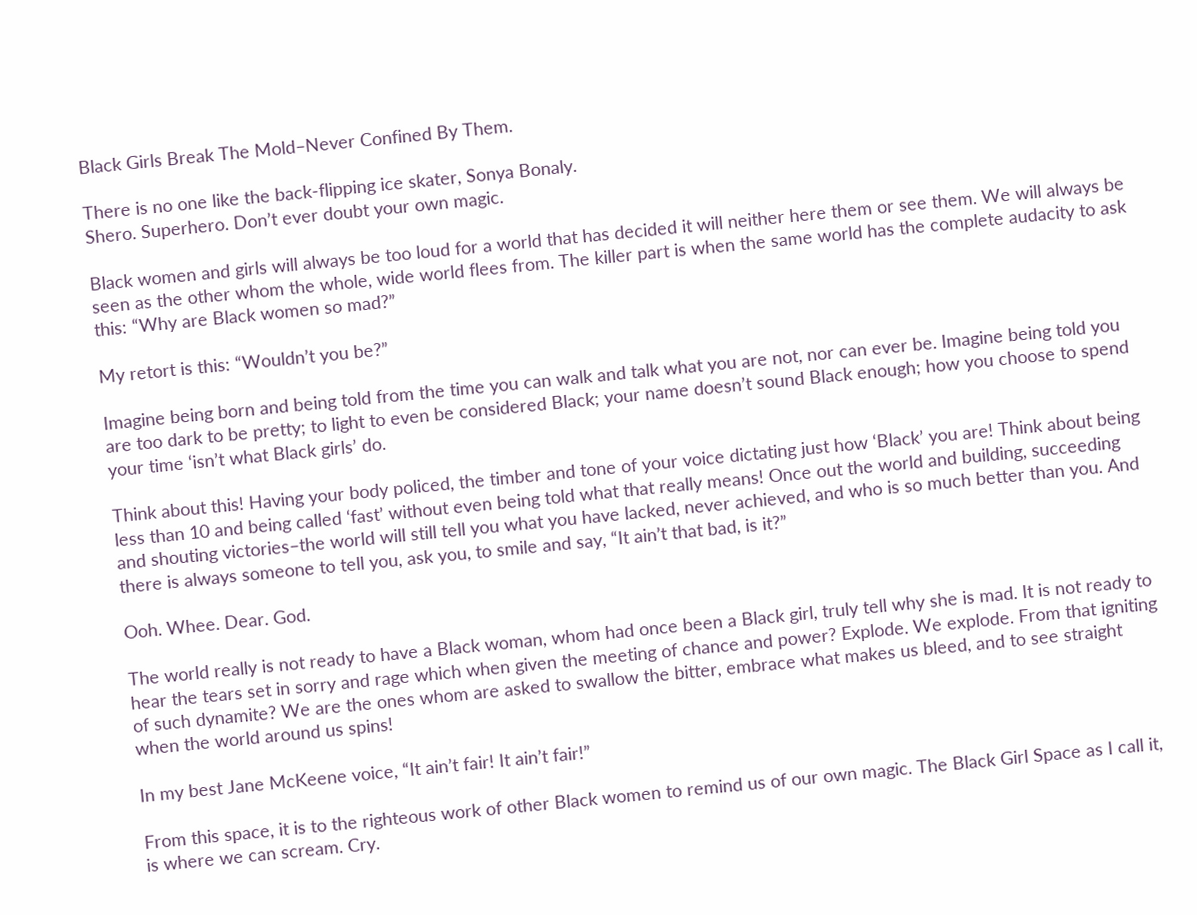Black Girls Break The Mold–Never Confined By Them.

There is no one like the back-flipping ice skater, Sonya Bonaly.
Shero. Superhero. Don’t ever doubt your own magic.

Black women and girls will always be too loud for a world that has decided it will neither here them or see them. We will always be seen as the other whom the whole, wide world flees from. The killer part is when the same world has the complete audacity to ask this: “Why are Black women so mad?”

My retort is this: “Wouldn’t you be?”

Imagine being born and being told from the time you can walk and talk what you are not, nor can ever be. Imagine being told you are too dark to be pretty; to light to even be considered Black; your name doesn’t sound Black enough; how you choose to spend your time ‘isn’t what Black girls’ do.

Think about this! Having your body policed, the timber and tone of your voice dictating just how ‘Black’ you are! Think about being less than 10 and being called ‘fast’ without even being told what that really means! Once out the world and building, succeeding and shouting victories–the world will still tell you what you have lacked, never achieved, and who is so much better than you. And there is always someone to tell you, ask you, to smile and say, “It ain’t that bad, is it?”

Ooh. Whee. Dear. God.

The world really is not ready to have a Black woman, whom had once been a Black girl, truly tell why she is mad. It is not ready to hear the tears set in sorry and rage which when given the meeting of chance and power? Explode. We explode. From that igniting of such dynamite? We are the ones whom are asked to swallow the bitter, embrace what makes us bleed, and to see straight when the world around us spins!

In my best Jane McKeene voice, “It ain’t fair! It ain’t fair!”

From this space, it is to the righteous work of other Black women to remind us of our own magic. The Black Girl Space as I call it, is where we can scream. Cry.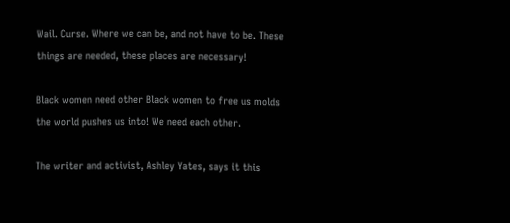Wail. Curse. Where we can be, and not have to be. These things are needed, these places are necessary!

Black women need other Black women to free us molds the world pushes us into! We need each other.

The writer and activist, Ashley Yates, says it this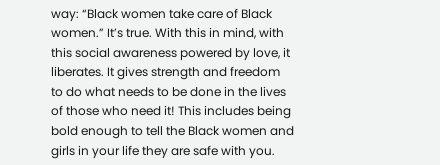way: “Black women take care of Black women.” It’s true. With this in mind, with this social awareness powered by love, it liberates. It gives strength and freedom to do what needs to be done in the lives of those who need it! This includes being bold enough to tell the Black women and girls in your life they are safe with you.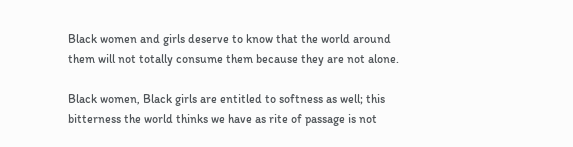Black women and girls deserve to know that the world around them will not totally consume them because they are not alone.

Black women, Black girls are entitled to softness as well; this bitterness the world thinks we have as rite of passage is not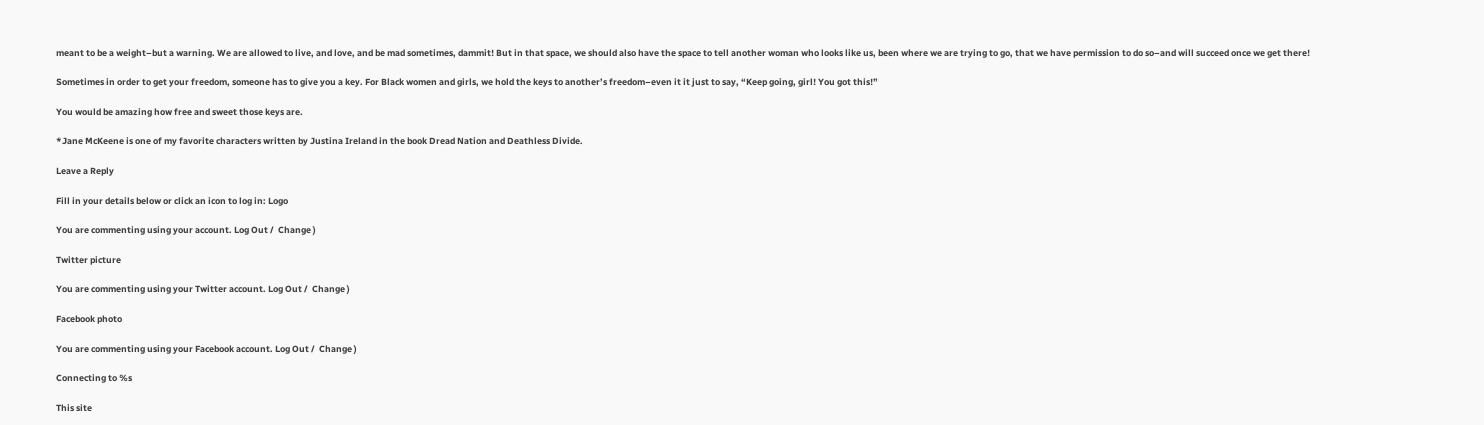meant to be a weight–but a warning. We are allowed to live, and love, and be mad sometimes, dammit! But in that space, we should also have the space to tell another woman who looks like us, been where we are trying to go, that we have permission to do so–and will succeed once we get there!

Sometimes in order to get your freedom, someone has to give you a key. For Black women and girls, we hold the keys to another’s freedom–even it it just to say, “Keep going, girl! You got this!”

You would be amazing how free and sweet those keys are.

*Jane McKeene is one of my favorite characters written by Justina Ireland in the book Dread Nation and Deathless Divide.

Leave a Reply

Fill in your details below or click an icon to log in: Logo

You are commenting using your account. Log Out /  Change )

Twitter picture

You are commenting using your Twitter account. Log Out /  Change )

Facebook photo

You are commenting using your Facebook account. Log Out /  Change )

Connecting to %s

This site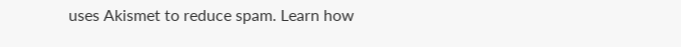uses Akismet to reduce spam. Learn how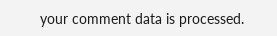your comment data is processed.